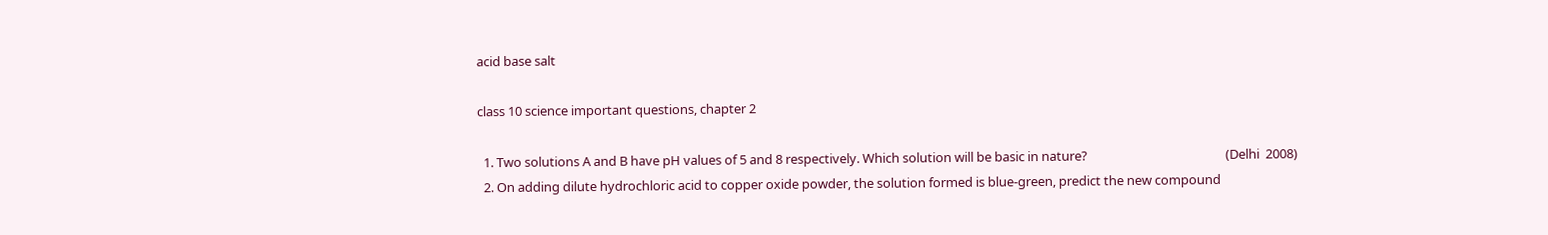acid base salt

class 10 science important questions, chapter 2

  1. Two solutions A and B have pH values of 5 and 8 respectively. Which solution will be basic in nature?                                              (Delhi  2008)
  2. On adding dilute hydrochloric acid to copper oxide powder, the solution formed is blue-green, predict the new compound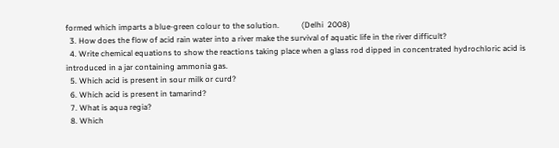formed which imparts a blue-green colour to the solution.           (Delhi  2008)
  3. How does the flow of acid rain water into a river make the survival of aquatic life in the river difficult?
  4. Write chemical equations to show the reactions taking place when a glass rod dipped in concentrated hydrochloric acid is introduced in a jar containing ammonia gas.
  5. Which acid is present in sour milk or curd?
  6. Which acid is present in tamarind?
  7. What is aqua regia?
  8. Which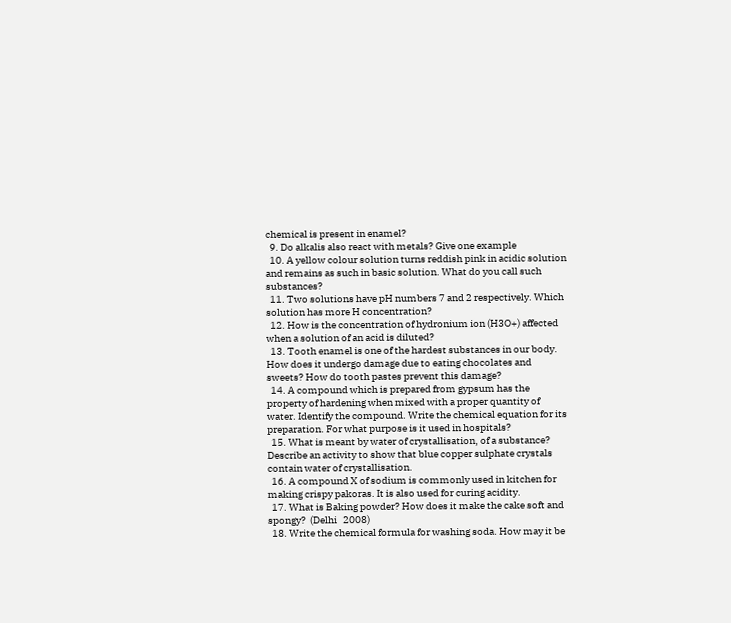chemical is present in enamel?
  9. Do alkalis also react with metals? Give one example
  10. A yellow colour solution turns reddish pink in acidic solution and remains as such in basic solution. What do you call such substances?
  11. Two solutions have pH numbers 7 and 2 respectively. Which solution has more H concentration?
  12. How is the concentration of hydronium ion (H3O+) affected when a solution of an acid is diluted?
  13. Tooth enamel is one of the hardest substances in our body. How does it undergo damage due to eating chocolates and sweets? How do tooth pastes prevent this damage?
  14. A compound which is prepared from gypsum has the property of hardening when mixed with a proper quantity of water. Identify the compound. Write the chemical equation for its preparation. For what purpose is it used in hospitals?
  15. What is meant by water of crystallisation, of a substance? Describe an activity to show that blue copper sulphate crystals contain water of crystallisation.
  16. A compound X of sodium is commonly used in kitchen for making crispy pakoras. It is also used for curing acidity.
  17. What is Baking powder? How does it make the cake soft and spongy?  (Delhi   2008)
  18. Write the chemical formula for washing soda. How may it be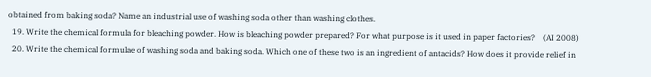obtained from baking soda? Name an industrial use of washing soda other than washing clothes.
  19. Write the chemical formula for bleaching powder. How is bleaching powder prepared? For what purpose is it used in paper factories?    (AI 2008)
  20. Write the chemical formulae of washing soda and baking soda. Which one of these two is an ingredient of antacids? How does it provide relief in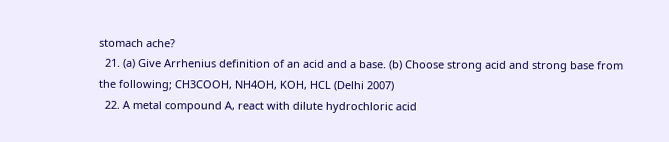stomach ache?
  21. (a) Give Arrhenius definition of an acid and a base. (b) Choose strong acid and strong base from the following; CH3COOH, NH4OH, KOH, HCL (Delhi 2007)
  22. A metal compound A, react with dilute hydrochloric acid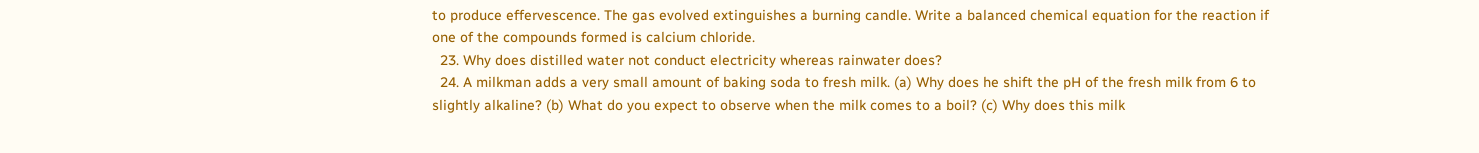to produce effervescence. The gas evolved extinguishes a burning candle. Write a balanced chemical equation for the reaction if one of the compounds formed is calcium chloride.
  23. Why does distilled water not conduct electricity whereas rainwater does?
  24. A milkman adds a very small amount of baking soda to fresh milk. (a) Why does he shift the pH of the fresh milk from 6 to slightly alkaline? (b) What do you expect to observe when the milk comes to a boil? (c) Why does this milk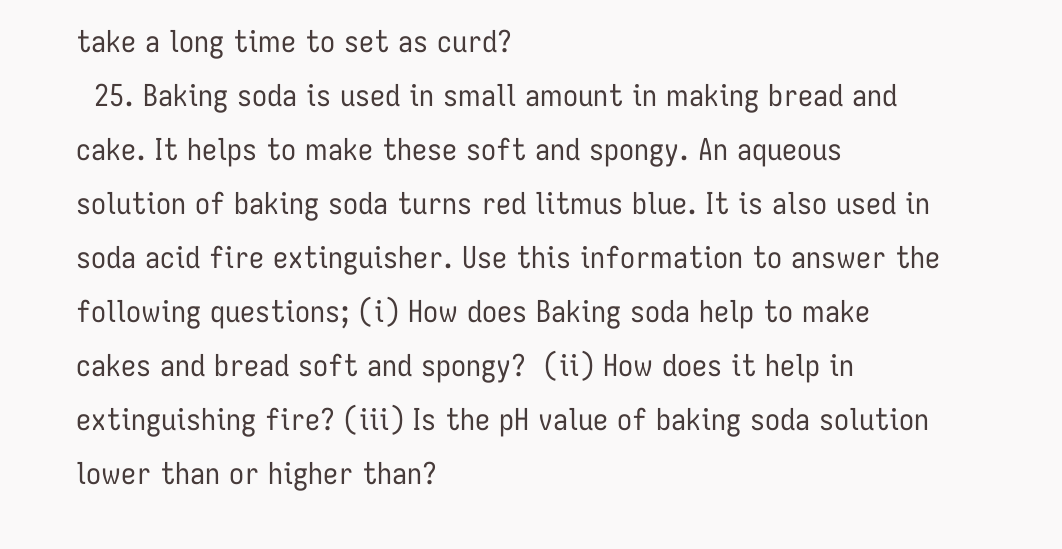take a long time to set as curd?
  25. Baking soda is used in small amount in making bread and cake. It helps to make these soft and spongy. An aqueous solution of baking soda turns red litmus blue. It is also used in soda acid fire extinguisher. Use this information to answer the following questions; (i) How does Baking soda help to make cakes and bread soft and spongy?  (ii) How does it help in extinguishing fire? (iii) Is the pH value of baking soda solution lower than or higher than?